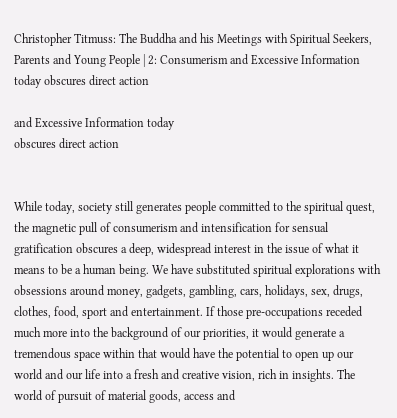Christopher Titmuss: The Buddha and his Meetings with Spiritual Seekers, Parents and Young People | 2: Consumerism and Excessive Information today obscures direct action

and Excessive Information today
obscures direct action


While today, society still generates people committed to the spiritual quest, the magnetic pull of consumerism and intensification for sensual gratification obscures a deep, widespread interest in the issue of what it means to be a human being. We have substituted spiritual explorations with obsessions around money, gadgets, gambling, cars, holidays, sex, drugs, clothes, food, sport and entertainment. If those pre-occupations receded much more into the background of our priorities, it would generate a tremendous space within that would have the potential to open up our world and our life into a fresh and creative vision, rich in insights. The world of pursuit of material goods, access and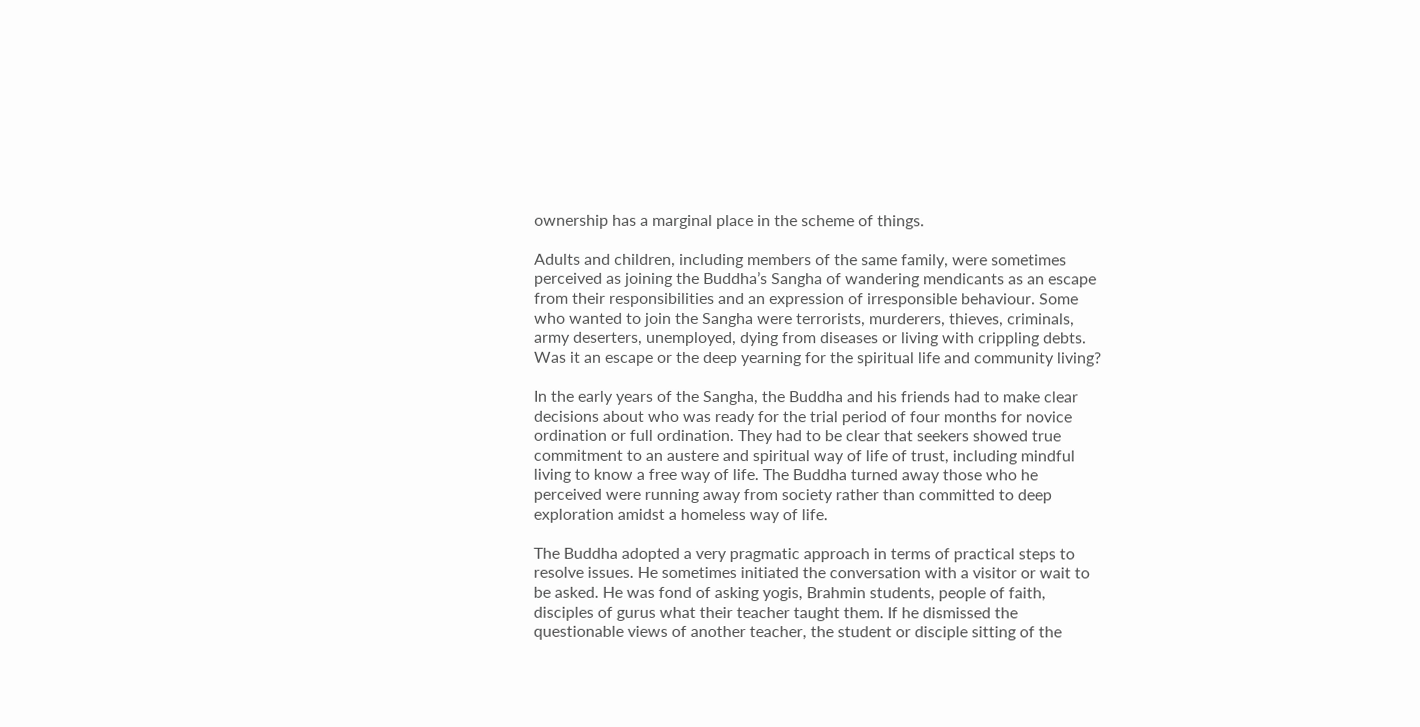ownership has a marginal place in the scheme of things.

Adults and children, including members of the same family, were sometimes perceived as joining the Buddha’s Sangha of wandering mendicants as an escape from their responsibilities and an expression of irresponsible behaviour. Some who wanted to join the Sangha were terrorists, murderers, thieves, criminals, army deserters, unemployed, dying from diseases or living with crippling debts. Was it an escape or the deep yearning for the spiritual life and community living?

In the early years of the Sangha, the Buddha and his friends had to make clear decisions about who was ready for the trial period of four months for novice ordination or full ordination. They had to be clear that seekers showed true commitment to an austere and spiritual way of life of trust, including mindful living to know a free way of life. The Buddha turned away those who he perceived were running away from society rather than committed to deep exploration amidst a homeless way of life.

The Buddha adopted a very pragmatic approach in terms of practical steps to resolve issues. He sometimes initiated the conversation with a visitor or wait to be asked. He was fond of asking yogis, Brahmin students, people of faith, disciples of gurus what their teacher taught them. If he dismissed the questionable views of another teacher, the student or disciple sitting of the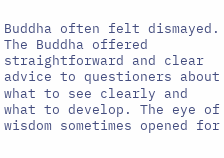Buddha often felt dismayed. The Buddha offered straightforward and clear advice to questioners about what to see clearly and what to develop. The eye of wisdom sometimes opened for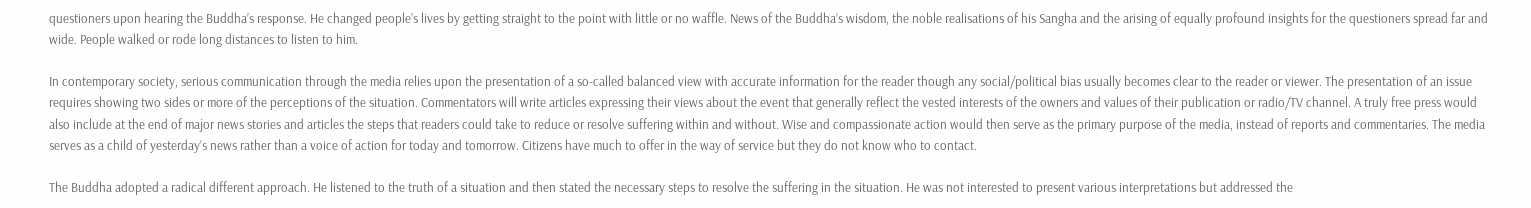questioners upon hearing the Buddha’s response. He changed people’s lives by getting straight to the point with little or no waffle. News of the Buddha’s wisdom, the noble realisations of his Sangha and the arising of equally profound insights for the questioners spread far and wide. People walked or rode long distances to listen to him.

In contemporary society, serious communication through the media relies upon the presentation of a so-called balanced view with accurate information for the reader though any social/political bias usually becomes clear to the reader or viewer. The presentation of an issue requires showing two sides or more of the perceptions of the situation. Commentators will write articles expressing their views about the event that generally reflect the vested interests of the owners and values of their publication or radio/TV channel. A truly free press would also include at the end of major news stories and articles the steps that readers could take to reduce or resolve suffering within and without. Wise and compassionate action would then serve as the primary purpose of the media, instead of reports and commentaries. The media serves as a child of yesterday’s news rather than a voice of action for today and tomorrow. Citizens have much to offer in the way of service but they do not know who to contact.

The Buddha adopted a radical different approach. He listened to the truth of a situation and then stated the necessary steps to resolve the suffering in the situation. He was not interested to present various interpretations but addressed the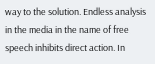way to the solution. Endless analysis in the media in the name of free speech inhibits direct action. In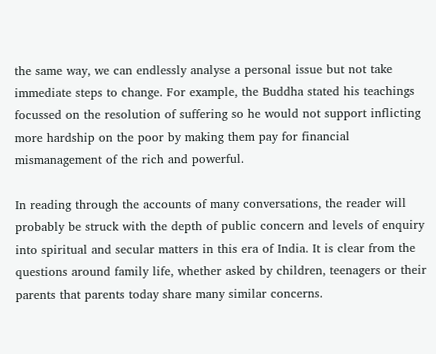the same way, we can endlessly analyse a personal issue but not take immediate steps to change. For example, the Buddha stated his teachings focussed on the resolution of suffering so he would not support inflicting more hardship on the poor by making them pay for financial mismanagement of the rich and powerful.

In reading through the accounts of many conversations, the reader will probably be struck with the depth of public concern and levels of enquiry into spiritual and secular matters in this era of India. It is clear from the questions around family life, whether asked by children, teenagers or their parents that parents today share many similar concerns.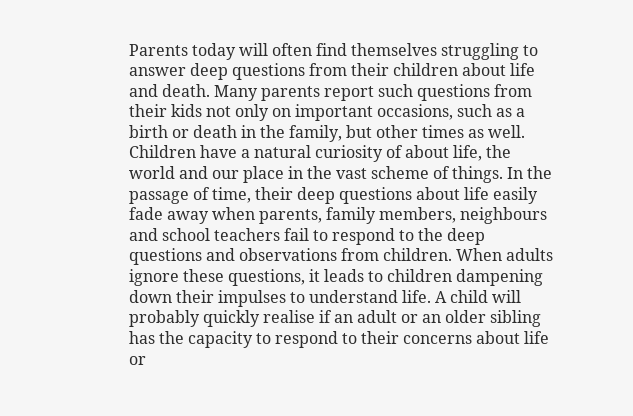Parents today will often find themselves struggling to answer deep questions from their children about life and death. Many parents report such questions from their kids not only on important occasions, such as a birth or death in the family, but other times as well. Children have a natural curiosity of about life, the world and our place in the vast scheme of things. In the passage of time, their deep questions about life easily fade away when parents, family members, neighbours and school teachers fail to respond to the deep questions and observations from children. When adults ignore these questions, it leads to children dampening down their impulses to understand life. A child will probably quickly realise if an adult or an older sibling has the capacity to respond to their concerns about life or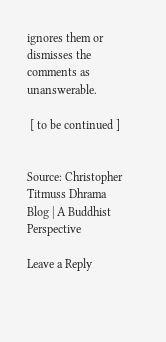ignores them or dismisses the comments as unanswerable.

 [ to be continued ]


Source: Christopher Titmuss Dhrama Blog | A Buddhist Perspective

Leave a Reply